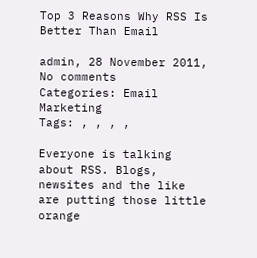Top 3 Reasons Why RSS Is Better Than Email

admin, 28 November 2011, No comments
Categories: Email Marketing
Tags: , , , ,

Everyone is talking about RSS. Blogs, newsites and the like are putting those little orange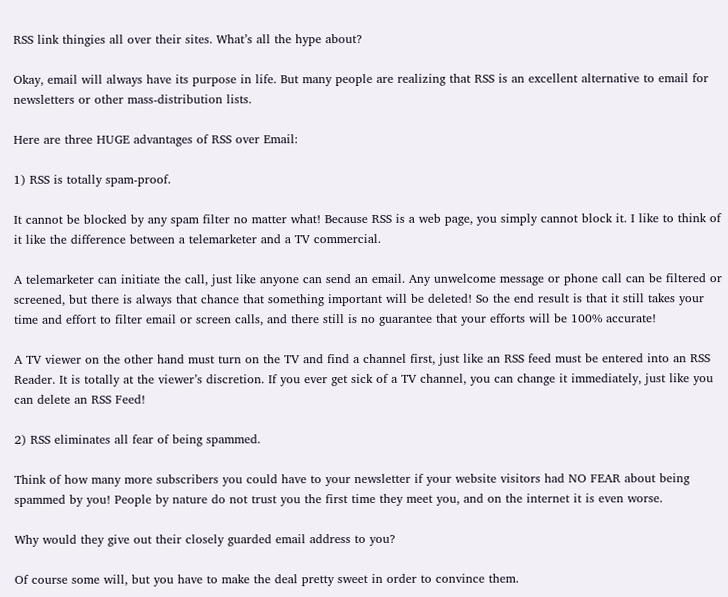RSS link thingies all over their sites. What’s all the hype about?

Okay, email will always have its purpose in life. But many people are realizing that RSS is an excellent alternative to email for newsletters or other mass-distribution lists.

Here are three HUGE advantages of RSS over Email:

1) RSS is totally spam-proof.

It cannot be blocked by any spam filter no matter what! Because RSS is a web page, you simply cannot block it. I like to think of it like the difference between a telemarketer and a TV commercial.

A telemarketer can initiate the call, just like anyone can send an email. Any unwelcome message or phone call can be filtered or screened, but there is always that chance that something important will be deleted! So the end result is that it still takes your time and effort to filter email or screen calls, and there still is no guarantee that your efforts will be 100% accurate!

A TV viewer on the other hand must turn on the TV and find a channel first, just like an RSS feed must be entered into an RSS Reader. It is totally at the viewer’s discretion. If you ever get sick of a TV channel, you can change it immediately, just like you can delete an RSS Feed!

2) RSS eliminates all fear of being spammed.

Think of how many more subscribers you could have to your newsletter if your website visitors had NO FEAR about being spammed by you! People by nature do not trust you the first time they meet you, and on the internet it is even worse.

Why would they give out their closely guarded email address to you?

Of course some will, but you have to make the deal pretty sweet in order to convince them.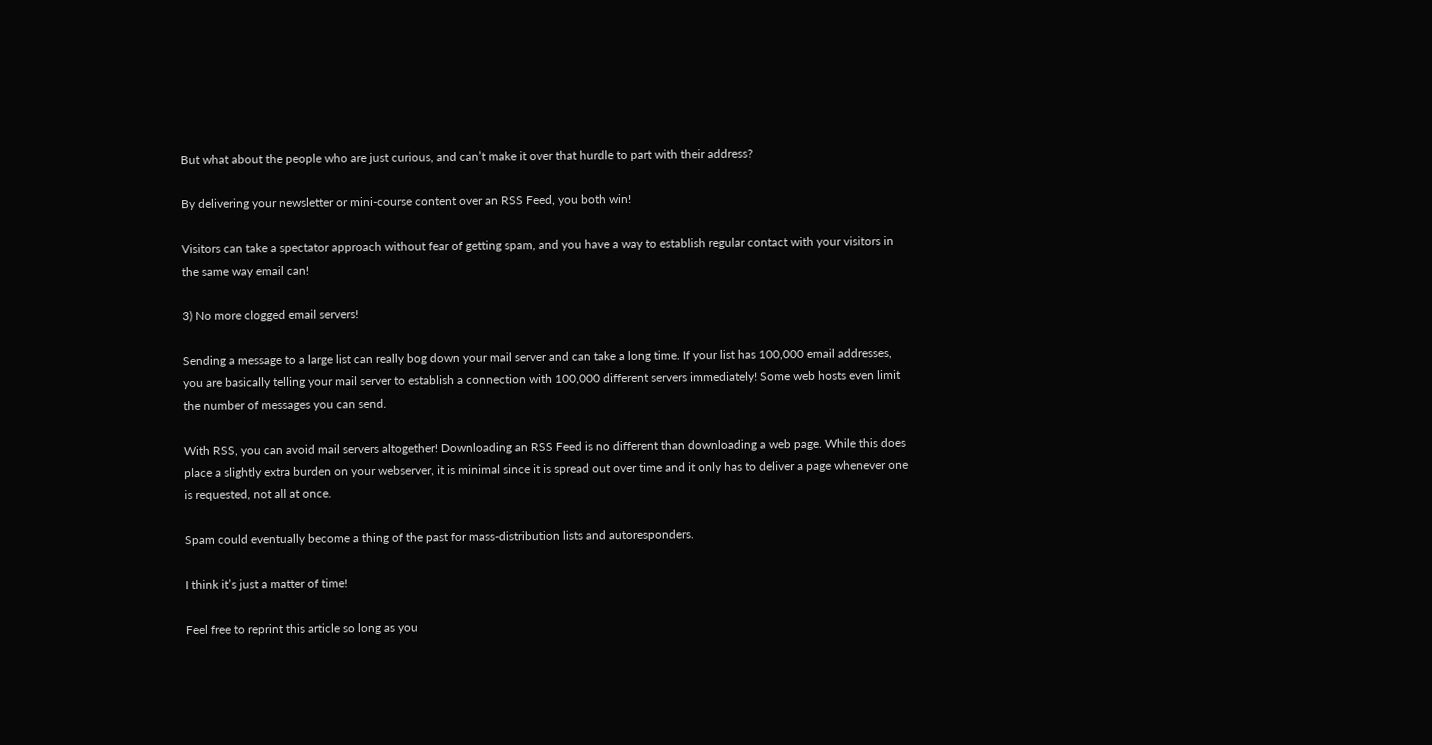But what about the people who are just curious, and can’t make it over that hurdle to part with their address?

By delivering your newsletter or mini-course content over an RSS Feed, you both win!

Visitors can take a spectator approach without fear of getting spam, and you have a way to establish regular contact with your visitors in the same way email can!

3) No more clogged email servers!

Sending a message to a large list can really bog down your mail server and can take a long time. If your list has 100,000 email addresses, you are basically telling your mail server to establish a connection with 100,000 different servers immediately! Some web hosts even limit the number of messages you can send.

With RSS, you can avoid mail servers altogether! Downloading an RSS Feed is no different than downloading a web page. While this does place a slightly extra burden on your webserver, it is minimal since it is spread out over time and it only has to deliver a page whenever one is requested, not all at once.

Spam could eventually become a thing of the past for mass-distribution lists and autoresponders.

I think it’s just a matter of time!

Feel free to reprint this article so long as you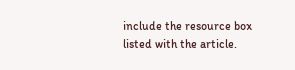include the resource box listed with the article.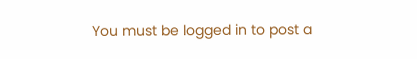You must be logged in to post a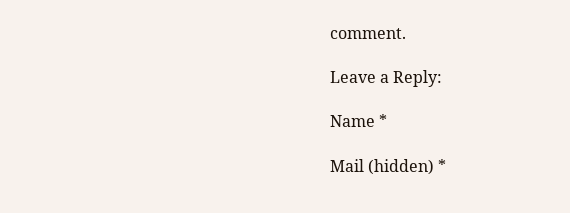comment.

Leave a Reply:

Name *

Mail (hidden) *